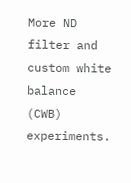More ND filter and custom white balance (CWB) experiments.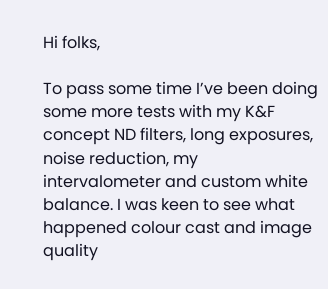Hi folks,

To pass some time I’ve been doing some more tests with my K&F concept ND filters, long exposures, noise reduction, my intervalometer and custom white balance. I was keen to see what happened colour cast and image quality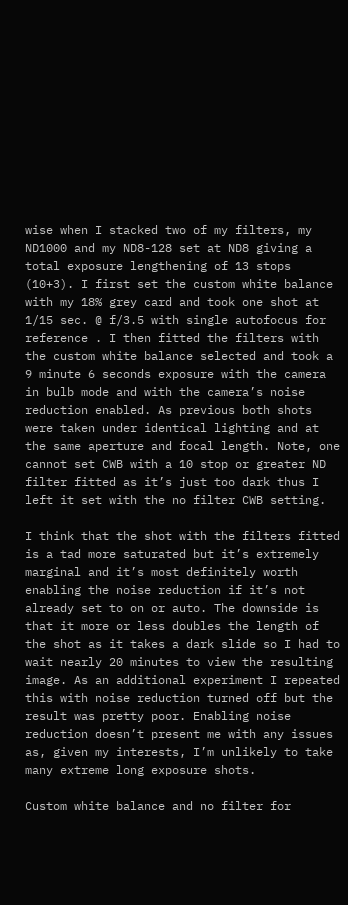wise when I stacked two of my filters, my ND1000 and my ND8-128 set at ND8 giving a total exposure lengthening of 13 stops (10+3). I first set the custom white balance with my 18% grey card and took one shot at 1/15 sec. @ f/3.5 with single autofocus for reference . I then fitted the filters with the custom white balance selected and took a 9 minute 6 seconds exposure with the camera in bulb mode and with the camera’s noise reduction enabled. As previous both shots were taken under identical lighting and at the same aperture and focal length. Note, one cannot set CWB with a 10 stop or greater ND filter fitted as it’s just too dark thus I left it set with the no filter CWB setting.

I think that the shot with the filters fitted is a tad more saturated but it’s extremely marginal and it’s most definitely worth enabling the noise reduction if it’s not already set to on or auto. The downside is that it more or less doubles the length of the shot as it takes a dark slide so I had to wait nearly 20 minutes to view the resulting image. As an additional experiment I repeated this with noise reduction turned off but the result was pretty poor. Enabling noise reduction doesn’t present me with any issues as, given my interests, I’m unlikely to take many extreme long exposure shots.

Custom white balance and no filter for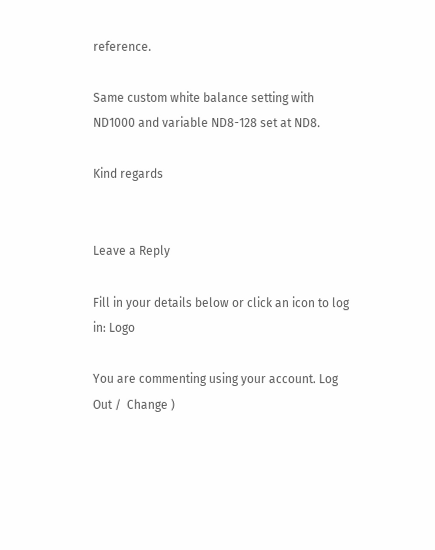reference.

Same custom white balance setting with ND1000 and variable ND8-128 set at ND8.

Kind regards


Leave a Reply

Fill in your details below or click an icon to log in: Logo

You are commenting using your account. Log Out /  Change )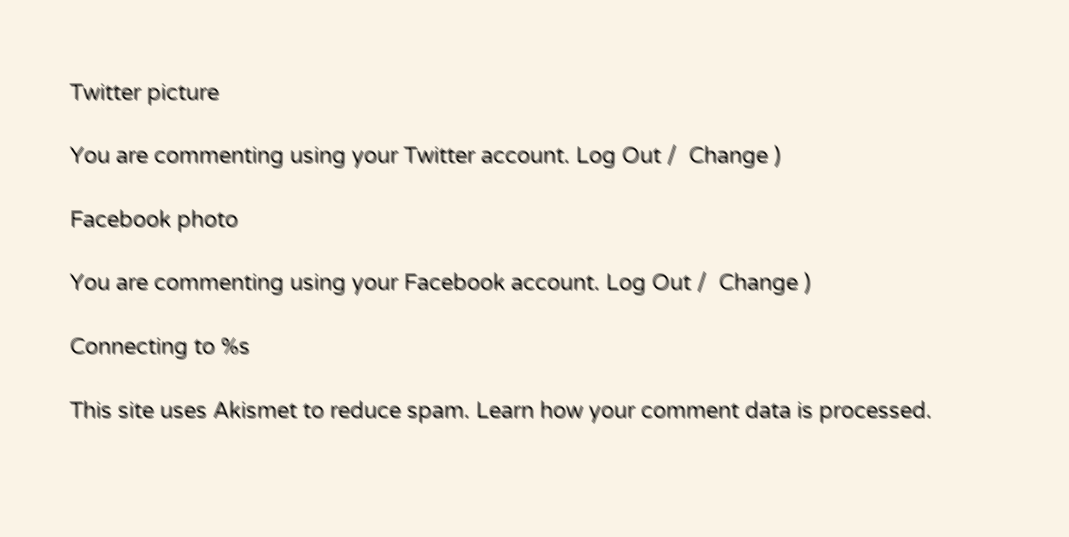Twitter picture

You are commenting using your Twitter account. Log Out /  Change )

Facebook photo

You are commenting using your Facebook account. Log Out /  Change )

Connecting to %s

This site uses Akismet to reduce spam. Learn how your comment data is processed.